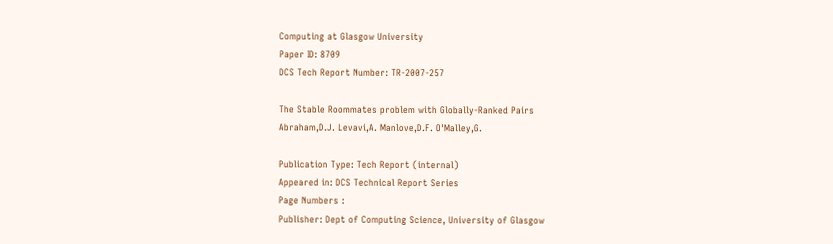Computing at Glasgow University
Paper ID: 8709
DCS Tech Report Number: TR-2007-257

The Stable Roommates problem with Globally-Ranked Pairs
Abraham,D.J. Levavi,A. Manlove,D.F. O'Malley,G.

Publication Type: Tech Report (internal)
Appeared in: DCS Technical Report Series
Page Numbers :
Publisher: Dept of Computing Science, University of Glasgow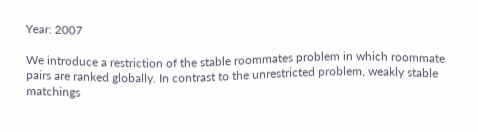Year: 2007

We introduce a restriction of the stable roommates problem in which roommate pairs are ranked globally. In contrast to the unrestricted problem, weakly stable matchings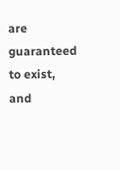are guaranteed to exist, and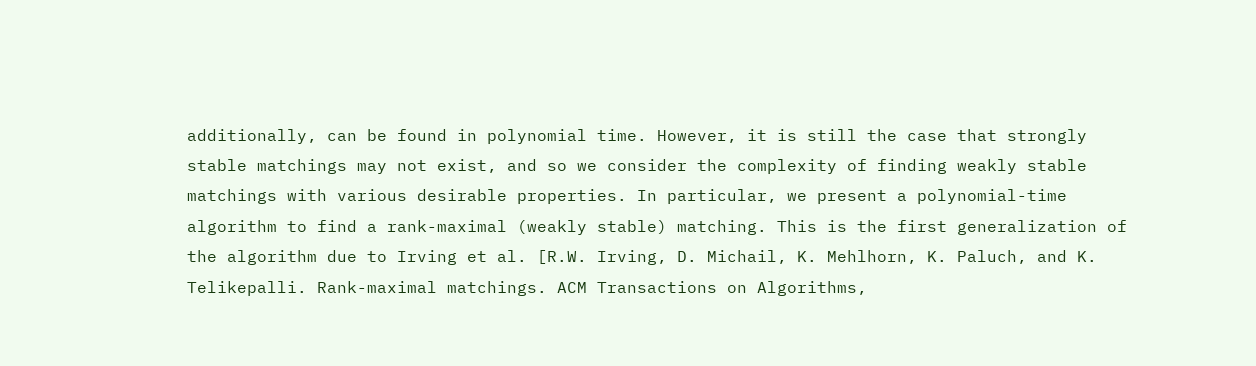additionally, can be found in polynomial time. However, it is still the case that strongly stable matchings may not exist, and so we consider the complexity of finding weakly stable matchings with various desirable properties. In particular, we present a polynomial-time algorithm to find a rank-maximal (weakly stable) matching. This is the first generalization of the algorithm due to Irving et al. [R.W. Irving, D. Michail, K. Mehlhorn, K. Paluch, and K. Telikepalli. Rank-maximal matchings. ACM Transactions on Algorithms,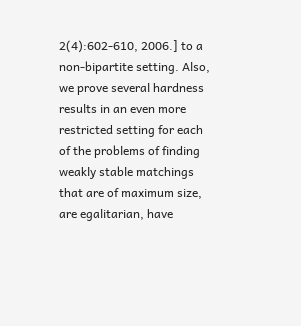2(4):602-610, 2006.] to a non-bipartite setting. Also, we prove several hardness results in an even more restricted setting for each of the problems of finding weakly stable matchings that are of maximum size, are egalitarian, have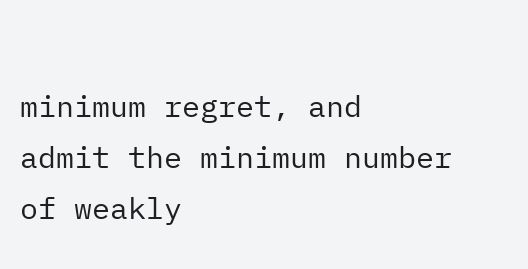minimum regret, and admit the minimum number of weakly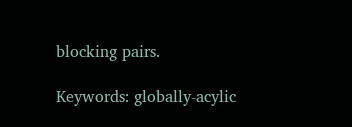blocking pairs.

Keywords: globally-acylic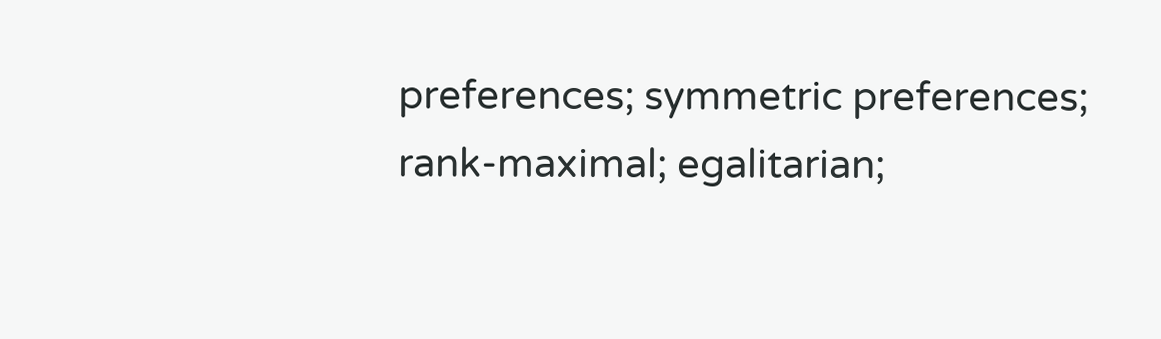preferences; symmetric preferences; rank-maximal; egalitarian;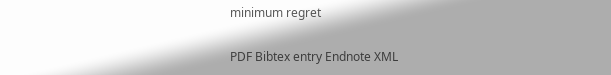minimum regret

PDF Bibtex entry Endnote XML